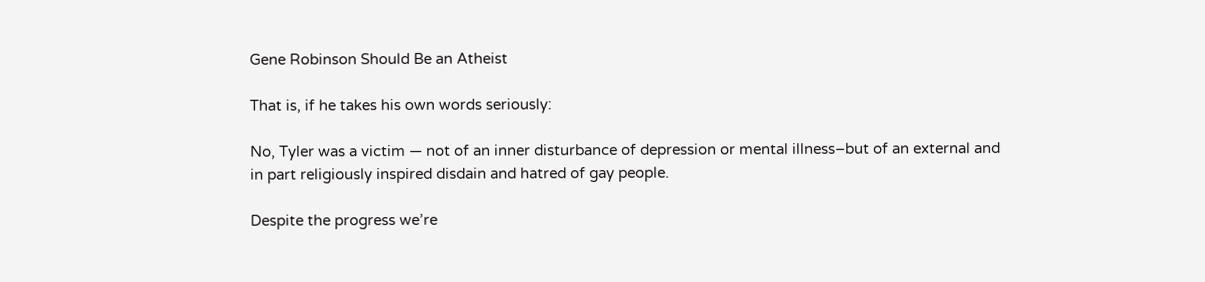Gene Robinson Should Be an Atheist

That is, if he takes his own words seriously:

No, Tyler was a victim — not of an inner disturbance of depression or mental illness–but of an external and in part religiously inspired disdain and hatred of gay people.

Despite the progress we’re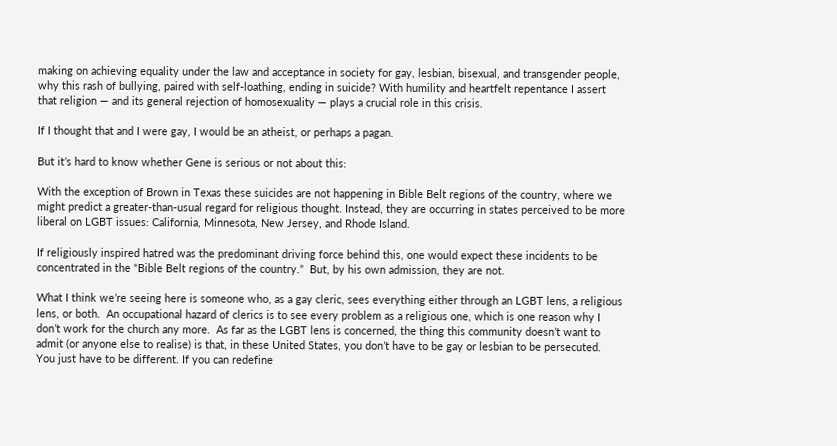making on achieving equality under the law and acceptance in society for gay, lesbian, bisexual, and transgender people, why this rash of bullying, paired with self-loathing, ending in suicide? With humility and heartfelt repentance I assert that religion — and its general rejection of homosexuality — plays a crucial role in this crisis.

If I thought that and I were gay, I would be an atheist, or perhaps a pagan.

But it’s hard to know whether Gene is serious or not about this:

With the exception of Brown in Texas these suicides are not happening in Bible Belt regions of the country, where we might predict a greater-than-usual regard for religious thought. Instead, they are occurring in states perceived to be more liberal on LGBT issues: California, Minnesota, New Jersey, and Rhode Island.

If religiously inspired hatred was the predominant driving force behind this, one would expect these incidents to be concentrated in the “Bible Belt regions of the country.”  But, by his own admission, they are not.

What I think we’re seeing here is someone who, as a gay cleric, sees everything either through an LGBT lens, a religious lens, or both.  An occupational hazard of clerics is to see every problem as a religious one, which is one reason why I don’t work for the church any more.  As far as the LGBT lens is concerned, the thing this community doesn’t want to admit (or anyone else to realise) is that, in these United States, you don’t have to be gay or lesbian to be persecuted.  You just have to be different. If you can redefine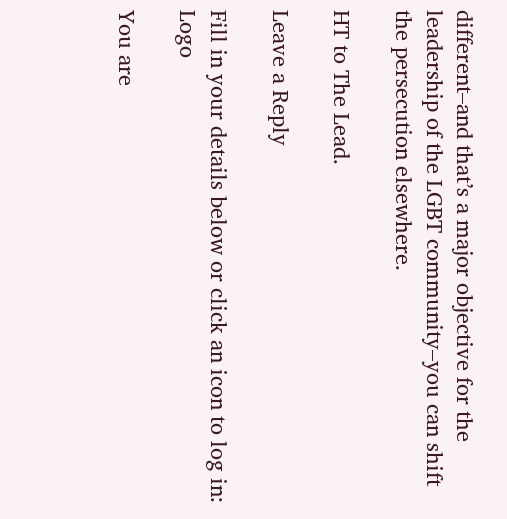different–and that’s a major objective for the leadership of the LGBT community–you can shift the persecution elsewhere.

HT to The Lead.

Leave a Reply

Fill in your details below or click an icon to log in: Logo

You are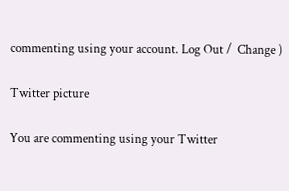commenting using your account. Log Out /  Change )

Twitter picture

You are commenting using your Twitter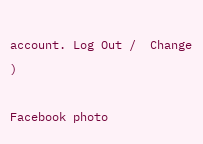account. Log Out /  Change )

Facebook photo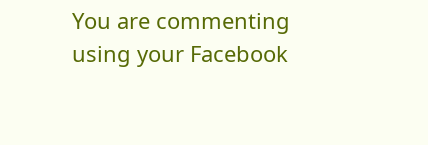You are commenting using your Facebook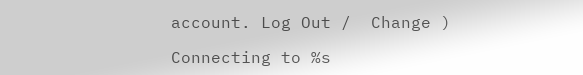account. Log Out /  Change )

Connecting to %s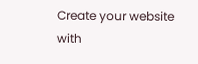Create your website with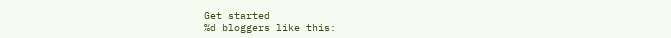Get started
%d bloggers like this: